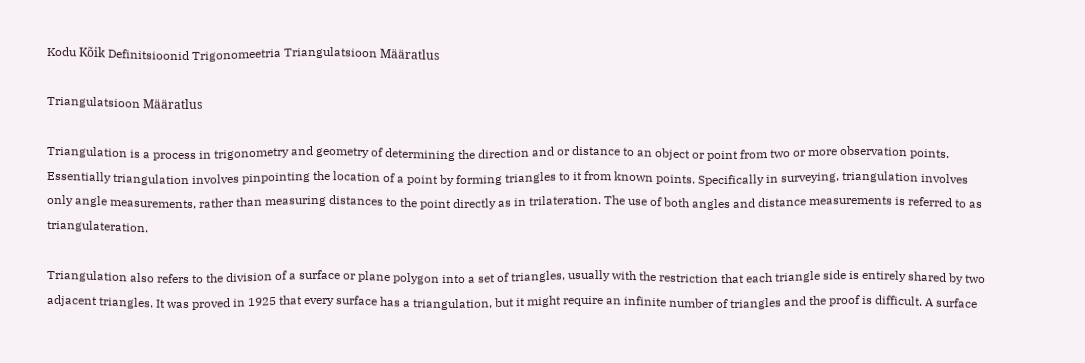Kodu Kõik Definitsioonid Trigonomeetria Triangulatsioon Määratlus

Triangulatsioon Määratlus

Triangulation is a process in trigonometry and geometry of determining the direction and or distance to an object or point from two or more observation points. Essentially triangulation involves pinpointing the location of a point by forming triangles to it from known points. Specifically in surveying, triangulation involves only angle measurements, rather than measuring distances to the point directly as in trilateration. The use of both angles and distance measurements is referred to as triangulateration.

Triangulation also refers to the division of a surface or plane polygon into a set of triangles, usually with the restriction that each triangle side is entirely shared by two adjacent triangles. It was proved in 1925 that every surface has a triangulation, but it might require an infinite number of triangles and the proof is difficult. A surface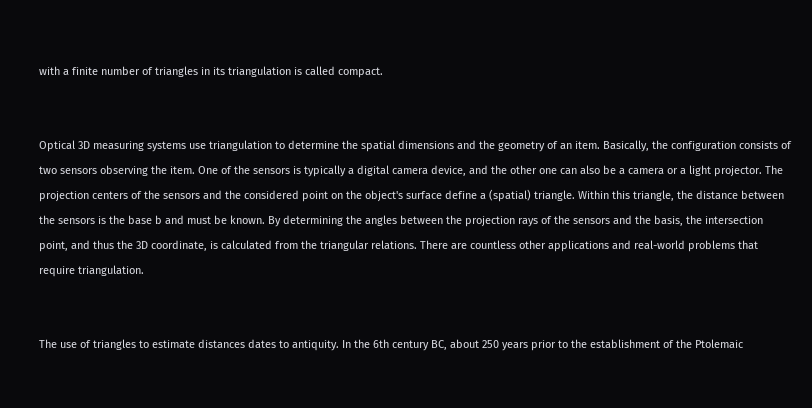with a finite number of triangles in its triangulation is called compact.


Optical 3D measuring systems use triangulation to determine the spatial dimensions and the geometry of an item. Basically, the configuration consists of two sensors observing the item. One of the sensors is typically a digital camera device, and the other one can also be a camera or a light projector. The projection centers of the sensors and the considered point on the object's surface define a (spatial) triangle. Within this triangle, the distance between the sensors is the base b and must be known. By determining the angles between the projection rays of the sensors and the basis, the intersection point, and thus the 3D coordinate, is calculated from the triangular relations. There are countless other applications and real-world problems that require triangulation.


The use of triangles to estimate distances dates to antiquity. In the 6th century BC, about 250 years prior to the establishment of the Ptolemaic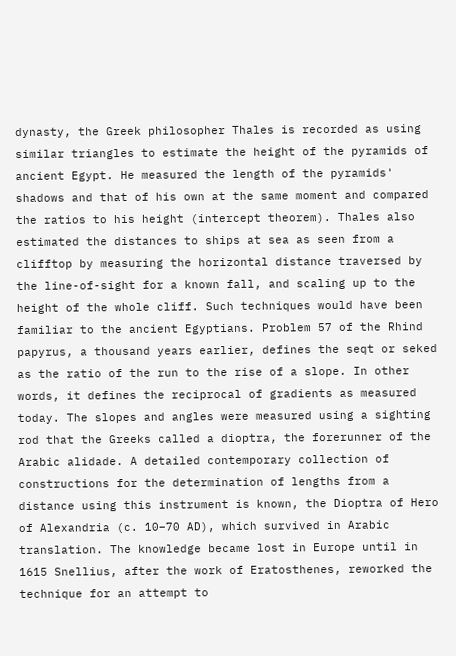dynasty, the Greek philosopher Thales is recorded as using similar triangles to estimate the height of the pyramids of ancient Egypt. He measured the length of the pyramids' shadows and that of his own at the same moment and compared the ratios to his height (intercept theorem). Thales also estimated the distances to ships at sea as seen from a clifftop by measuring the horizontal distance traversed by the line-of-sight for a known fall, and scaling up to the height of the whole cliff. Such techniques would have been familiar to the ancient Egyptians. Problem 57 of the Rhind papyrus, a thousand years earlier, defines the seqt or seked as the ratio of the run to the rise of a slope. In other words, it defines the reciprocal of gradients as measured today. The slopes and angles were measured using a sighting rod that the Greeks called a dioptra, the forerunner of the Arabic alidade. A detailed contemporary collection of constructions for the determination of lengths from a distance using this instrument is known, the Dioptra of Hero of Alexandria (c. 10–70 AD), which survived in Arabic translation. The knowledge became lost in Europe until in 1615 Snellius, after the work of Eratosthenes, reworked the technique for an attempt to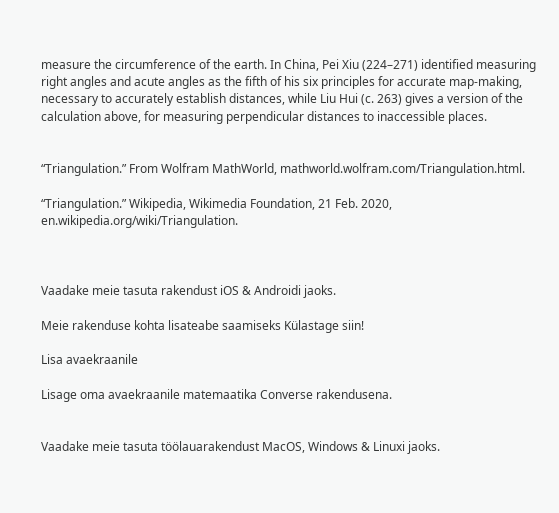measure the circumference of the earth. In China, Pei Xiu (224–271) identified measuring right angles and acute angles as the fifth of his six principles for accurate map-making, necessary to accurately establish distances, while Liu Hui (c. 263) gives a version of the calculation above, for measuring perpendicular distances to inaccessible places.


“Triangulation.” From Wolfram MathWorld, mathworld.wolfram.com/Triangulation.html.

“Triangulation.” Wikipedia, Wikimedia Foundation, 21 Feb. 2020, en.wikipedia.org/wiki/Triangulation.



Vaadake meie tasuta rakendust iOS & Androidi jaoks.

Meie rakenduse kohta lisateabe saamiseks Külastage siin!

Lisa avaekraanile

Lisage oma avaekraanile matemaatika Converse rakendusena.


Vaadake meie tasuta töölauarakendust MacOS, Windows & Linuxi jaoks.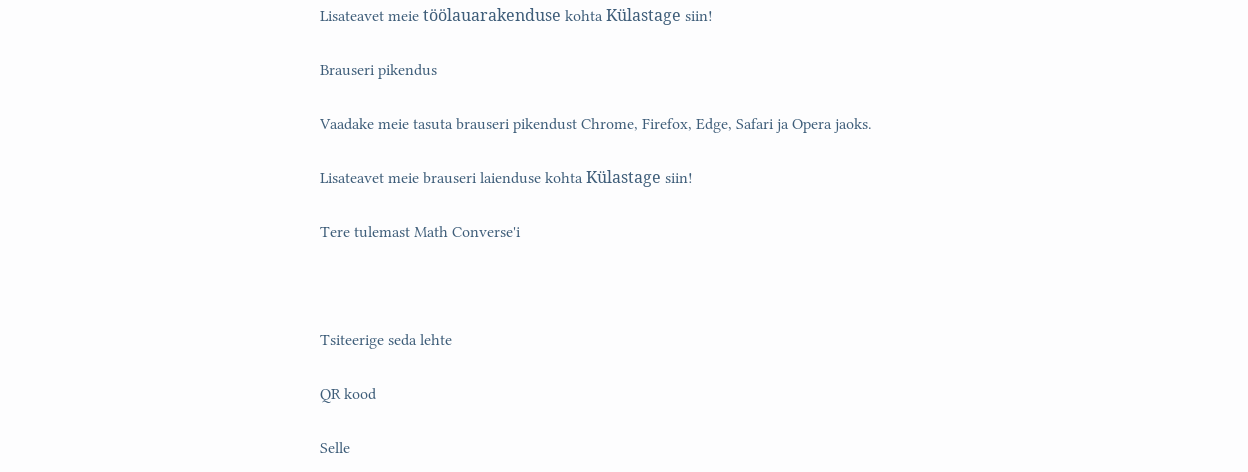Lisateavet meie töölauarakenduse kohta Külastage siin!

Brauseri pikendus

Vaadake meie tasuta brauseri pikendust Chrome, Firefox, Edge, Safari ja Opera jaoks.

Lisateavet meie brauseri laienduse kohta Külastage siin!

Tere tulemast Math Converse'i



Tsiteerige seda lehte

QR kood

Selle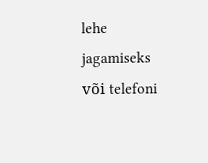lehe jagamiseks või telefoni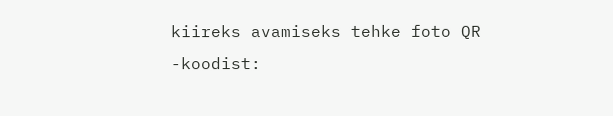kiireks avamiseks tehke foto QR -koodist: